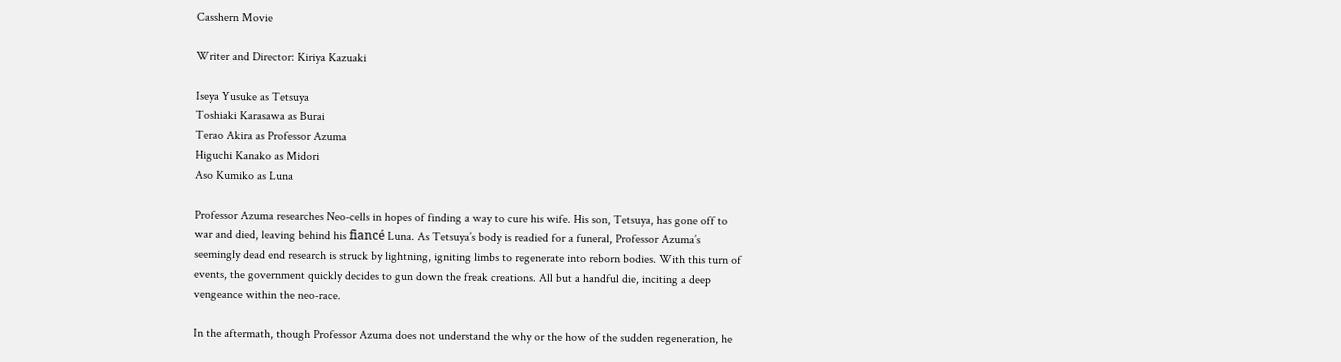Casshern Movie

Writer and Director: Kiriya Kazuaki

Iseya Yusuke as Tetsuya
Toshiaki Karasawa as Burai
Terao Akira as Professor Azuma
Higuchi Kanako as Midori
Aso Kumiko as Luna

Professor Azuma researches Neo-cells in hopes of finding a way to cure his wife. His son, Tetsuya, has gone off to war and died, leaving behind his fiancé Luna. As Tetsuya’s body is readied for a funeral, Professor Azuma’s seemingly dead end research is struck by lightning, igniting limbs to regenerate into reborn bodies. With this turn of events, the government quickly decides to gun down the freak creations. All but a handful die, inciting a deep vengeance within the neo-race.

In the aftermath, though Professor Azuma does not understand the why or the how of the sudden regeneration, he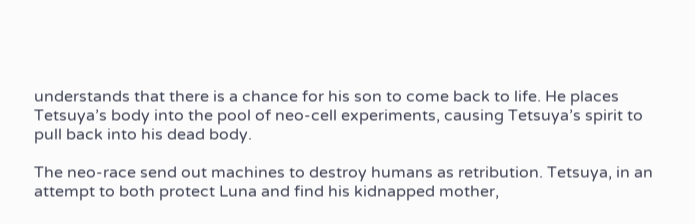understands that there is a chance for his son to come back to life. He places Tetsuya’s body into the pool of neo-cell experiments, causing Tetsuya’s spirit to pull back into his dead body.

The neo-race send out machines to destroy humans as retribution. Tetsuya, in an attempt to both protect Luna and find his kidnapped mother,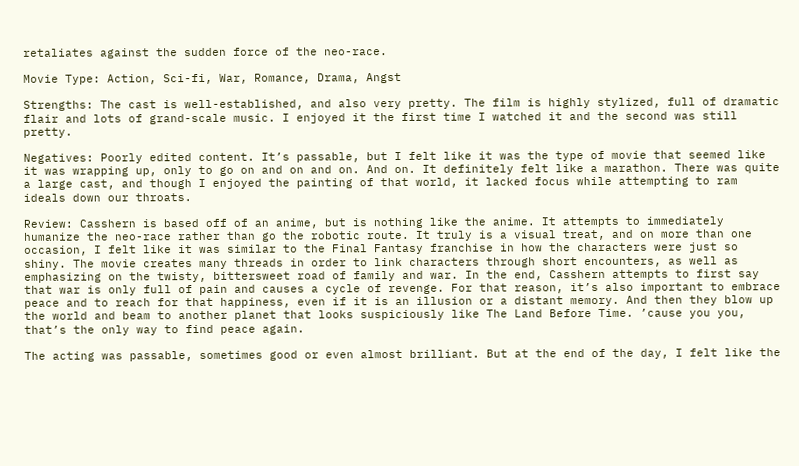retaliates against the sudden force of the neo-race.

Movie Type: Action, Sci-fi, War, Romance, Drama, Angst

Strengths: The cast is well-established, and also very pretty. The film is highly stylized, full of dramatic flair and lots of grand-scale music. I enjoyed it the first time I watched it and the second was still pretty.

Negatives: Poorly edited content. It’s passable, but I felt like it was the type of movie that seemed like it was wrapping up, only to go on and on and on. And on. It definitely felt like a marathon. There was quite a large cast, and though I enjoyed the painting of that world, it lacked focus while attempting to ram ideals down our throats.

Review: Casshern is based off of an anime, but is nothing like the anime. It attempts to immediately humanize the neo-race rather than go the robotic route. It truly is a visual treat, and on more than one occasion, I felt like it was similar to the Final Fantasy franchise in how the characters were just so shiny. The movie creates many threads in order to link characters through short encounters, as well as emphasizing on the twisty, bittersweet road of family and war. In the end, Casshern attempts to first say that war is only full of pain and causes a cycle of revenge. For that reason, it’s also important to embrace peace and to reach for that happiness, even if it is an illusion or a distant memory. And then they blow up the world and beam to another planet that looks suspiciously like The Land Before Time. ’cause you you, that’s the only way to find peace again.

The acting was passable, sometimes good or even almost brilliant. But at the end of the day, I felt like the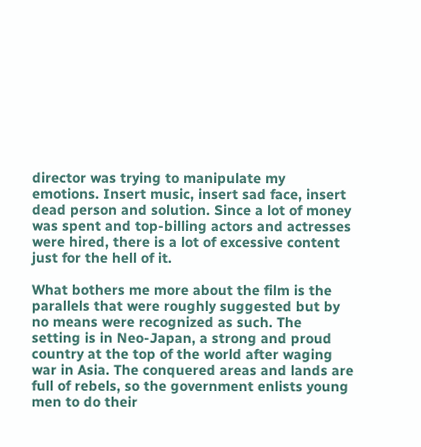director was trying to manipulate my emotions. Insert music, insert sad face, insert dead person and solution. Since a lot of money was spent and top-billing actors and actresses were hired, there is a lot of excessive content just for the hell of it.

What bothers me more about the film is the parallels that were roughly suggested but by no means were recognized as such. The setting is in Neo-Japan, a strong and proud country at the top of the world after waging war in Asia. The conquered areas and lands are full of rebels, so the government enlists young men to do their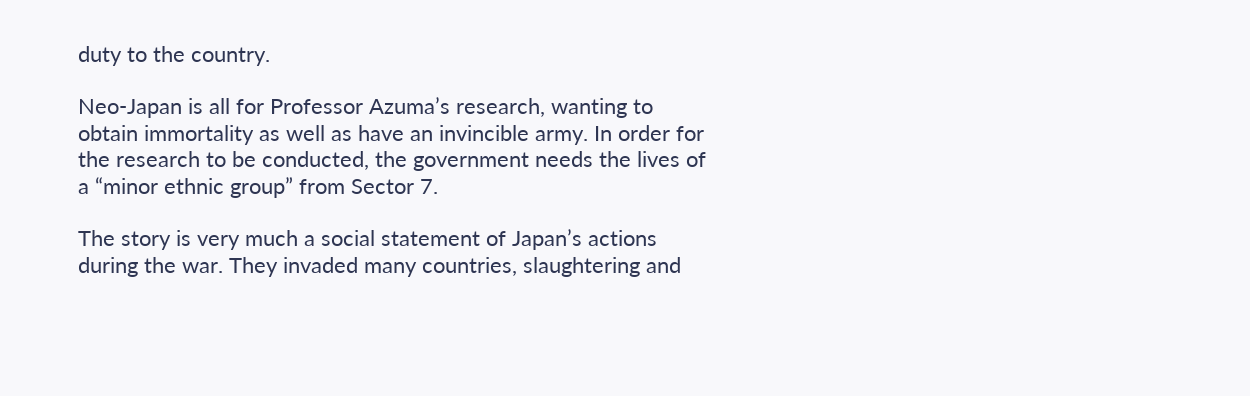duty to the country.

Neo-Japan is all for Professor Azuma’s research, wanting to obtain immortality as well as have an invincible army. In order for the research to be conducted, the government needs the lives of a “minor ethnic group” from Sector 7.

The story is very much a social statement of Japan’s actions during the war. They invaded many countries, slaughtering and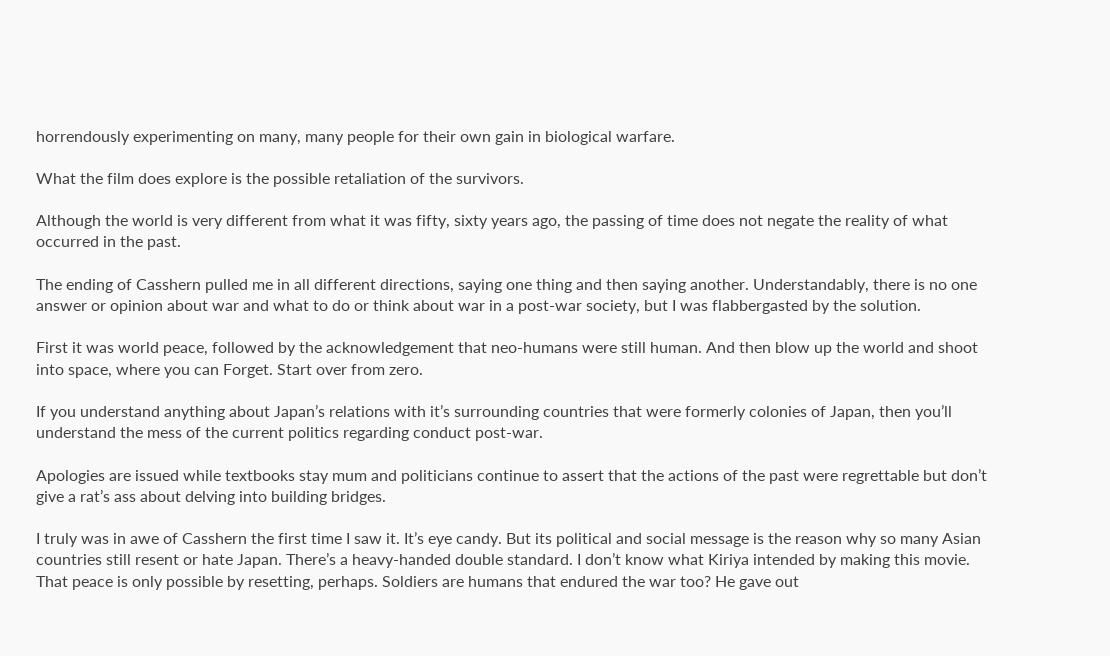horrendously experimenting on many, many people for their own gain in biological warfare.

What the film does explore is the possible retaliation of the survivors.

Although the world is very different from what it was fifty, sixty years ago, the passing of time does not negate the reality of what occurred in the past.

The ending of Casshern pulled me in all different directions, saying one thing and then saying another. Understandably, there is no one answer or opinion about war and what to do or think about war in a post-war society, but I was flabbergasted by the solution.

First it was world peace, followed by the acknowledgement that neo-humans were still human. And then blow up the world and shoot into space, where you can Forget. Start over from zero.

If you understand anything about Japan’s relations with it’s surrounding countries that were formerly colonies of Japan, then you’ll understand the mess of the current politics regarding conduct post-war.

Apologies are issued while textbooks stay mum and politicians continue to assert that the actions of the past were regrettable but don’t give a rat’s ass about delving into building bridges.

I truly was in awe of Casshern the first time I saw it. It’s eye candy. But its political and social message is the reason why so many Asian countries still resent or hate Japan. There’s a heavy-handed double standard. I don’t know what Kiriya intended by making this movie. That peace is only possible by resetting, perhaps. Soldiers are humans that endured the war too? He gave out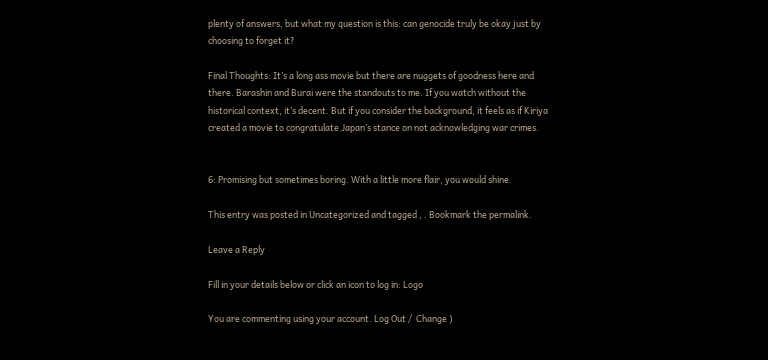plenty of answers, but what my question is this: can genocide truly be okay just by choosing to forget it?

Final Thoughts: It’s a long ass movie but there are nuggets of goodness here and there. Barashin and Burai were the standouts to me. If you watch without the historical context, it’s decent. But if you consider the background, it feels as if Kiriya created a movie to congratulate Japan’s stance on not acknowledging war crimes.


6: Promising but sometimes boring. With a little more flair, you would shine.

This entry was posted in Uncategorized and tagged , . Bookmark the permalink.

Leave a Reply

Fill in your details below or click an icon to log in: Logo

You are commenting using your account. Log Out /  Change )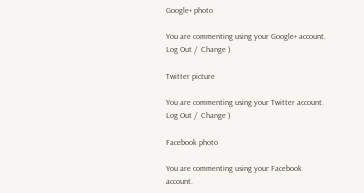Google+ photo

You are commenting using your Google+ account. Log Out /  Change )

Twitter picture

You are commenting using your Twitter account. Log Out /  Change )

Facebook photo

You are commenting using your Facebook account.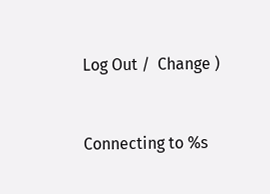Log Out /  Change )


Connecting to %s